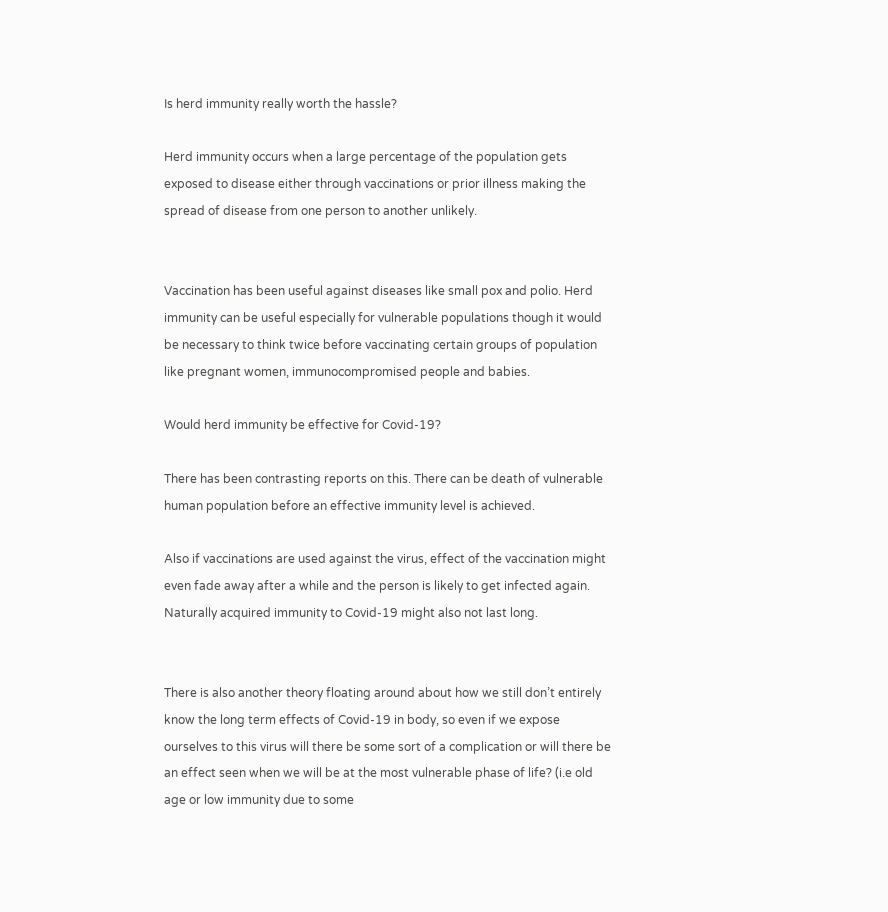Is herd immunity really worth the hassle?

Herd immunity occurs when a large percentage of the population gets exposed to disease either through vaccinations or prior illness making the spread of disease from one person to another unlikely.


Vaccination has been useful against diseases like small pox and polio. Herd immunity can be useful especially for vulnerable populations though it would be necessary to think twice before vaccinating certain groups of population like pregnant women, immunocompromised people and babies.

Would herd immunity be effective for Covid-19?

There has been contrasting reports on this. There can be death of vulnerable human population before an effective immunity level is achieved.

Also if vaccinations are used against the virus, effect of the vaccination might even fade away after a while and the person is likely to get infected again. Naturally acquired immunity to Covid-19 might also not last long.


There is also another theory floating around about how we still don’t entirely know the long term effects of Covid-19 in body, so even if we expose ourselves to this virus will there be some sort of a complication or will there be an effect seen when we will be at the most vulnerable phase of life? (i.e old age or low immunity due to some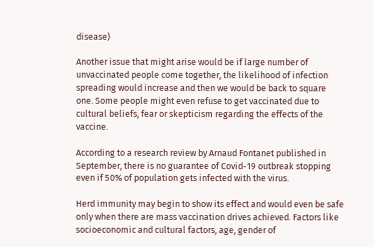disease)

Another issue that might arise would be if large number of unvaccinated people come together, the likelihood of infection spreading would increase and then we would be back to square one. Some people might even refuse to get vaccinated due to cultural beliefs, fear or skepticism regarding the effects of the vaccine.

According to a research review by Arnaud Fontanet published in September, there is no guarantee of Covid-19 outbreak stopping even if 50% of population gets infected with the virus.

Herd immunity may begin to show its effect and would even be safe only when there are mass vaccination drives achieved. Factors like socioeconomic and cultural factors, age, gender of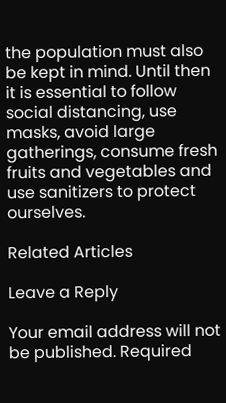the population must also be kept in mind. Until then it is essential to follow social distancing, use masks, avoid large gatherings, consume fresh fruits and vegetables and use sanitizers to protect ourselves.

Related Articles

Leave a Reply

Your email address will not be published. Required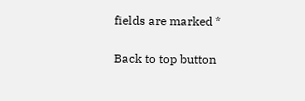fields are marked *

Back to top button